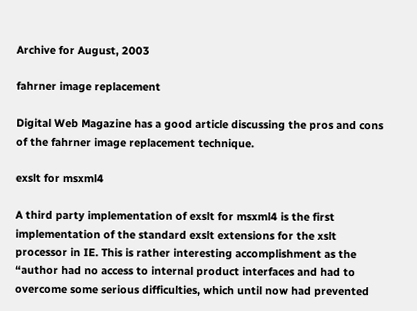Archive for August, 2003

fahrner image replacement

Digital Web Magazine has a good article discussing the pros and cons of the fahrner image replacement technique.

exslt for msxml4

A third party implementation of exslt for msxml4 is the first implementation of the standard exslt extensions for the xslt processor in IE. This is rather interesting accomplishment as the “author had no access to internal product interfaces and had to overcome some serious difficulties, which until now had prevented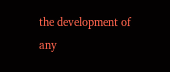the development of any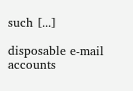such [...]

disposable e-mail accounts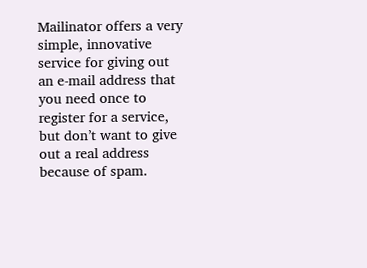Mailinator offers a very simple, innovative service for giving out an e-mail address that you need once to register for a service, but don’t want to give out a real address because of spam.